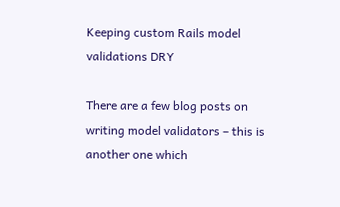Keeping custom Rails model validations DRY

There are a few blog posts on writing model validators – this is another one which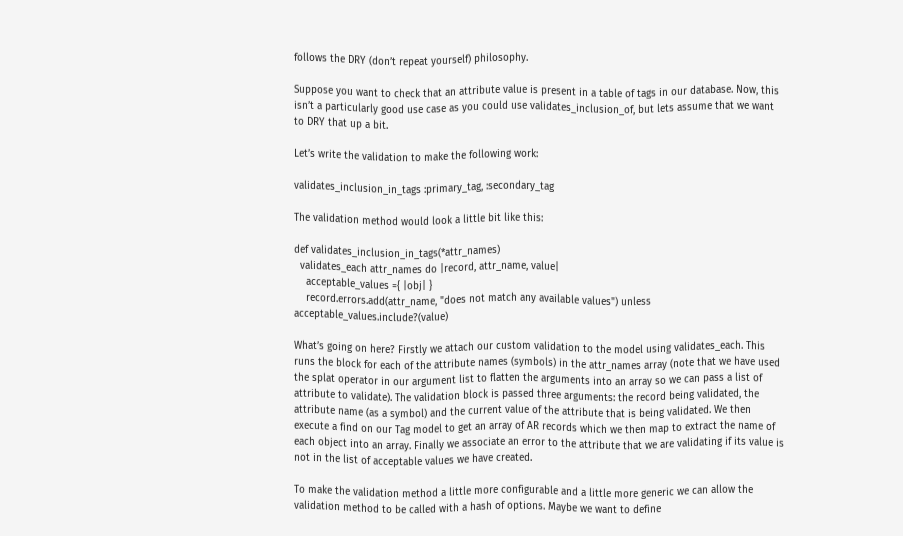follows the DRY (don’t repeat yourself) philosophy.

Suppose you want to check that an attribute value is present in a table of tags in our database. Now, this isn’t a particularly good use case as you could use validates_inclusion_of, but lets assume that we want to DRY that up a bit.

Let’s write the validation to make the following work:

validates_inclusion_in_tags :primary_tag, :secondary_tag

The validation method would look a little bit like this:

def validates_inclusion_in_tags(*attr_names)
  validates_each attr_names do |record, attr_name, value|
    acceptable_values ={ |obj| }
    record.errors.add(attr_name, "does not match any available values") unless acceptable_values.include?(value)

What’s going on here? Firstly we attach our custom validation to the model using validates_each. This runs the block for each of the attribute names (symbols) in the attr_names array (note that we have used the splat operator in our argument list to flatten the arguments into an array so we can pass a list of attribute to validate). The validation block is passed three arguments: the record being validated, the attribute name (as a symbol) and the current value of the attribute that is being validated. We then execute a find on our Tag model to get an array of AR records which we then map to extract the name of each object into an array. Finally we associate an error to the attribute that we are validating if its value is not in the list of acceptable values we have created.

To make the validation method a little more configurable and a little more generic we can allow the validation method to be called with a hash of options. Maybe we want to define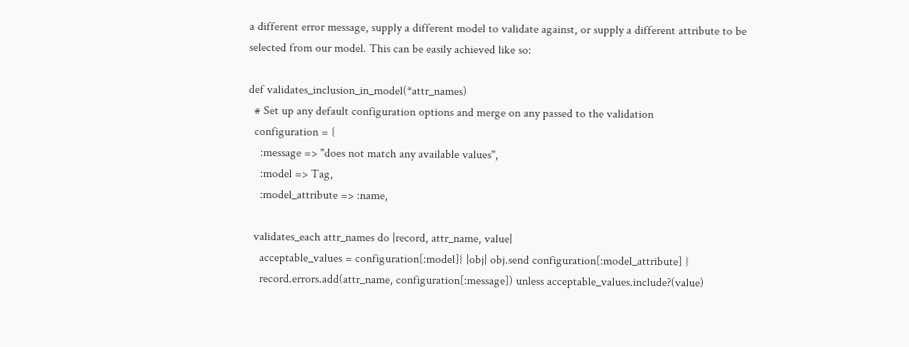a different error message, supply a different model to validate against, or supply a different attribute to be selected from our model. This can be easily achieved like so:

def validates_inclusion_in_model(*attr_names)
  # Set up any default configuration options and merge on any passed to the validation
  configuration = {
    :message => "does not match any available values",
    :model => Tag,
    :model_attribute => :name,

  validates_each attr_names do |record, attr_name, value|
    acceptable_values = configuration[:model]{ |obj| obj.send configuration[:model_attribute] }
    record.errors.add(attr_name, configuration[:message]) unless acceptable_values.include?(value)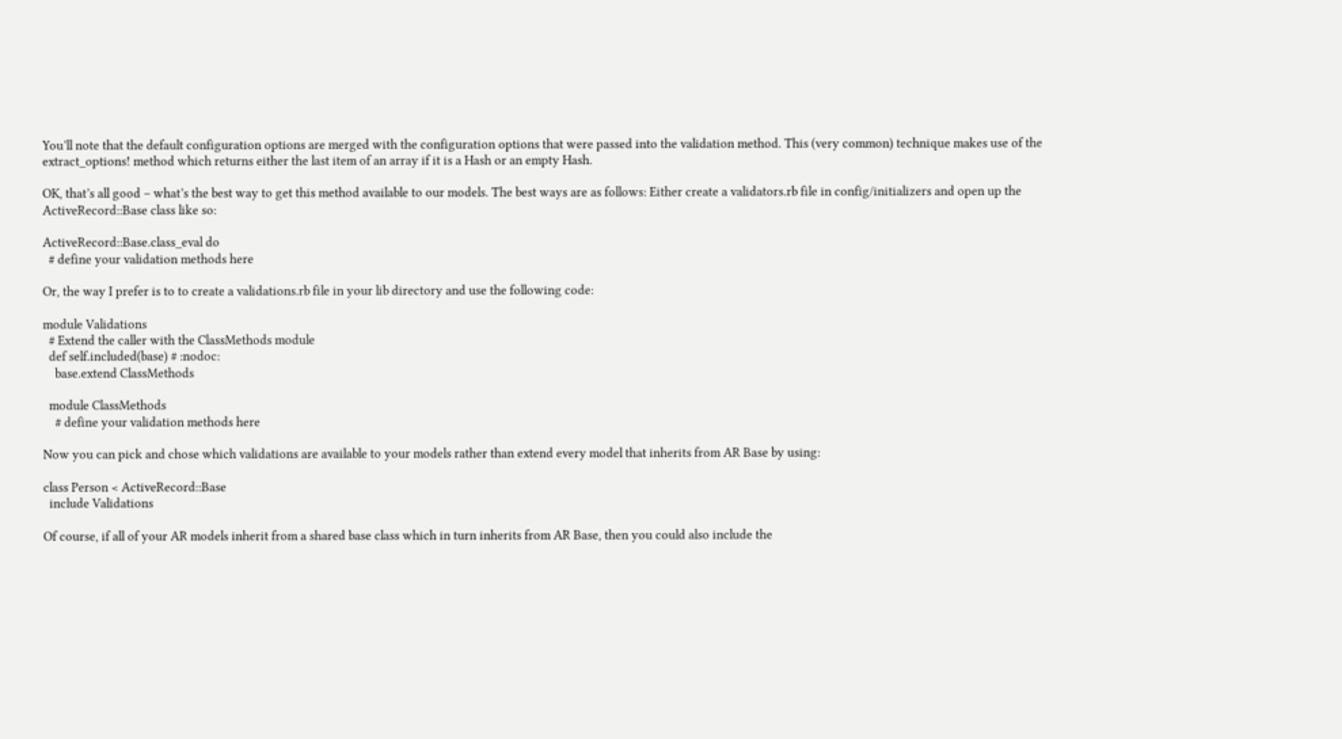You’ll note that the default configuration options are merged with the configuration options that were passed into the validation method. This (very common) technique makes use of the extract_options! method which returns either the last item of an array if it is a Hash or an empty Hash.

OK, that’s all good – what’s the best way to get this method available to our models. The best ways are as follows: Either create a validators.rb file in config/initializers and open up the ActiveRecord::Base class like so:

ActiveRecord::Base.class_eval do
  # define your validation methods here

Or, the way I prefer is to to create a validations.rb file in your lib directory and use the following code:

module Validations
  # Extend the caller with the ClassMethods module
  def self.included(base) # :nodoc:
    base.extend ClassMethods

  module ClassMethods
    # define your validation methods here

Now you can pick and chose which validations are available to your models rather than extend every model that inherits from AR Base by using:

class Person < ActiveRecord::Base
  include Validations

Of course, if all of your AR models inherit from a shared base class which in turn inherits from AR Base, then you could also include the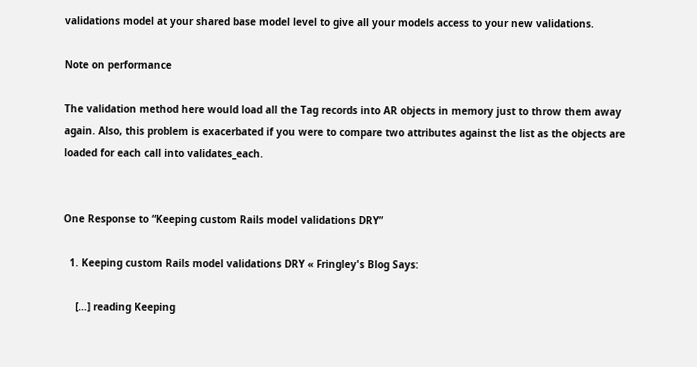validations model at your shared base model level to give all your models access to your new validations.

Note on performance

The validation method here would load all the Tag records into AR objects in memory just to throw them away again. Also, this problem is exacerbated if you were to compare two attributes against the list as the objects are loaded for each call into validates_each.


One Response to “Keeping custom Rails model validations DRY”

  1. Keeping custom Rails model validations DRY « Fringley's Blog Says:

    […] reading Keeping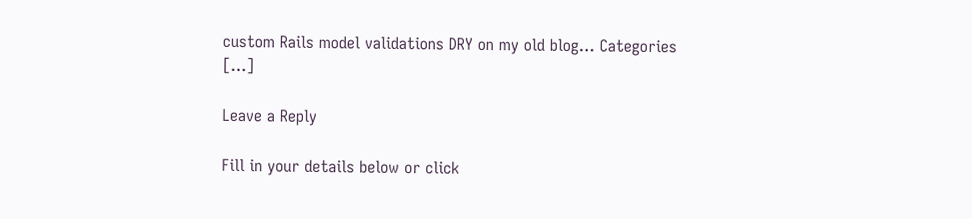custom Rails model validations DRY on my old blog… Categories […]

Leave a Reply

Fill in your details below or click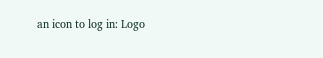an icon to log in: Logo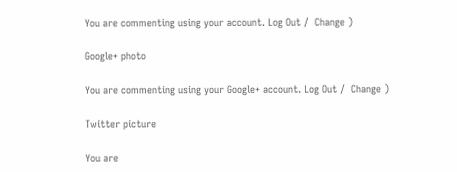You are commenting using your account. Log Out /  Change )

Google+ photo

You are commenting using your Google+ account. Log Out /  Change )

Twitter picture

You are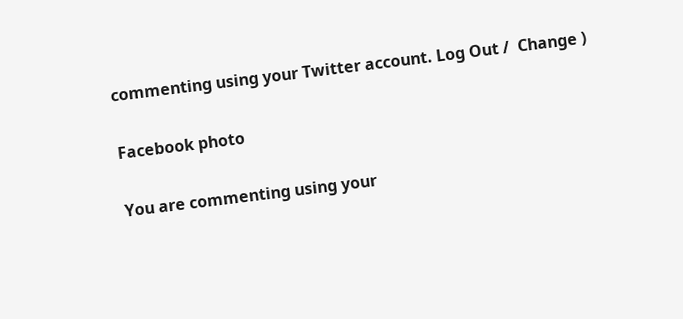commenting using your Twitter account. Log Out /  Change )

Facebook photo

You are commenting using your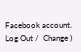Facebook account. Log Out /  Change )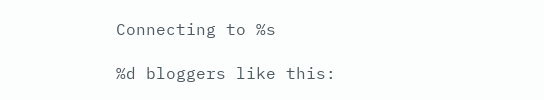Connecting to %s

%d bloggers like this: